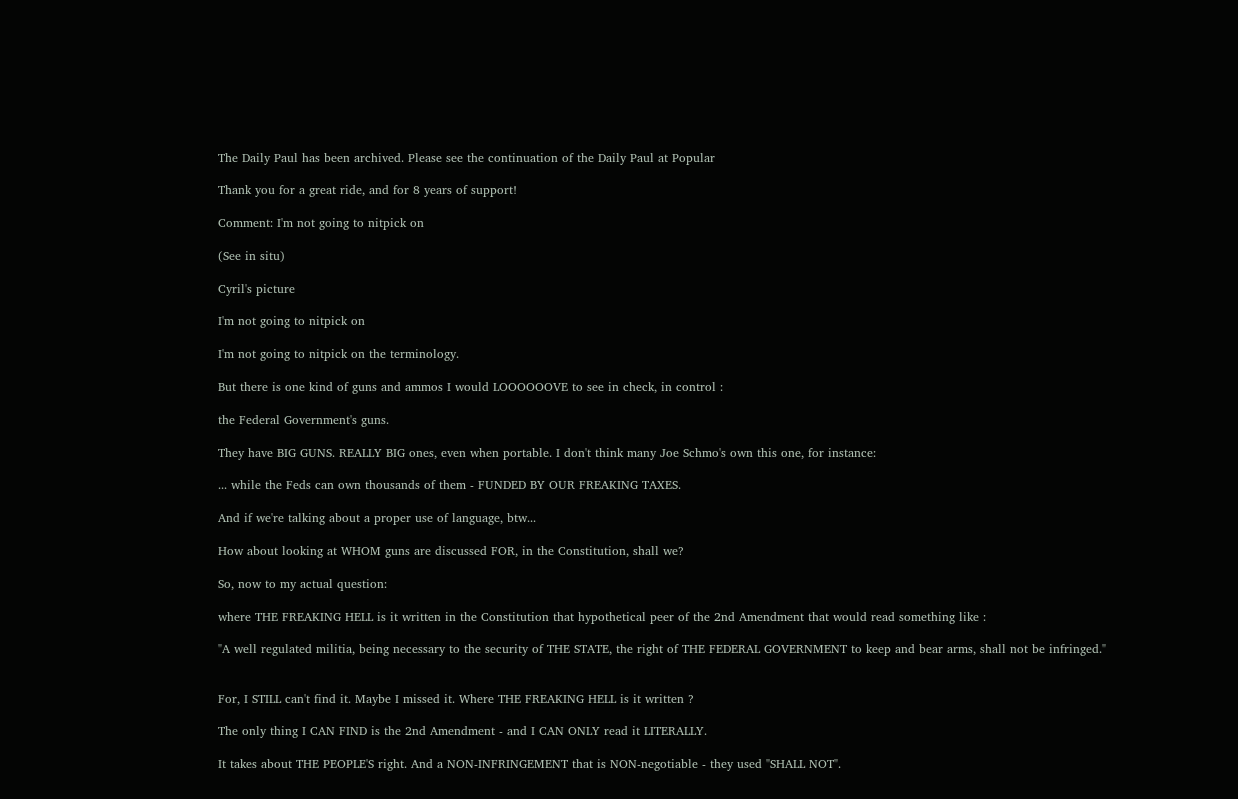The Daily Paul has been archived. Please see the continuation of the Daily Paul at Popular

Thank you for a great ride, and for 8 years of support!

Comment: I'm not going to nitpick on

(See in situ)

Cyril's picture

I'm not going to nitpick on

I'm not going to nitpick on the terminology.

But there is one kind of guns and ammos I would LOOOOOOVE to see in check, in control :

the Federal Government's guns.

They have BIG GUNS. REALLY BIG ones, even when portable. I don't think many Joe Schmo's own this one, for instance:

... while the Feds can own thousands of them - FUNDED BY OUR FREAKING TAXES.

And if we're talking about a proper use of language, btw...

How about looking at WHOM guns are discussed FOR, in the Constitution, shall we?

So, now to my actual question:

where THE FREAKING HELL is it written in the Constitution that hypothetical peer of the 2nd Amendment that would read something like :

"A well regulated militia, being necessary to the security of THE STATE, the right of THE FEDERAL GOVERNMENT to keep and bear arms, shall not be infringed."


For, I STILL can't find it. Maybe I missed it. Where THE FREAKING HELL is it written ?

The only thing I CAN FIND is the 2nd Amendment - and I CAN ONLY read it LITERALLY.

It takes about THE PEOPLE'S right. And a NON-INFRINGEMENT that is NON-negotiable - they used "SHALL NOT".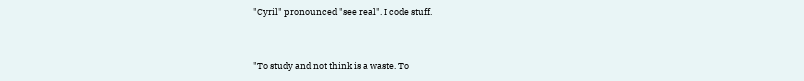"Cyril" pronounced "see real". I code stuff.


"To study and not think is a waste. To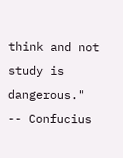think and not study is dangerous." -- Confucius